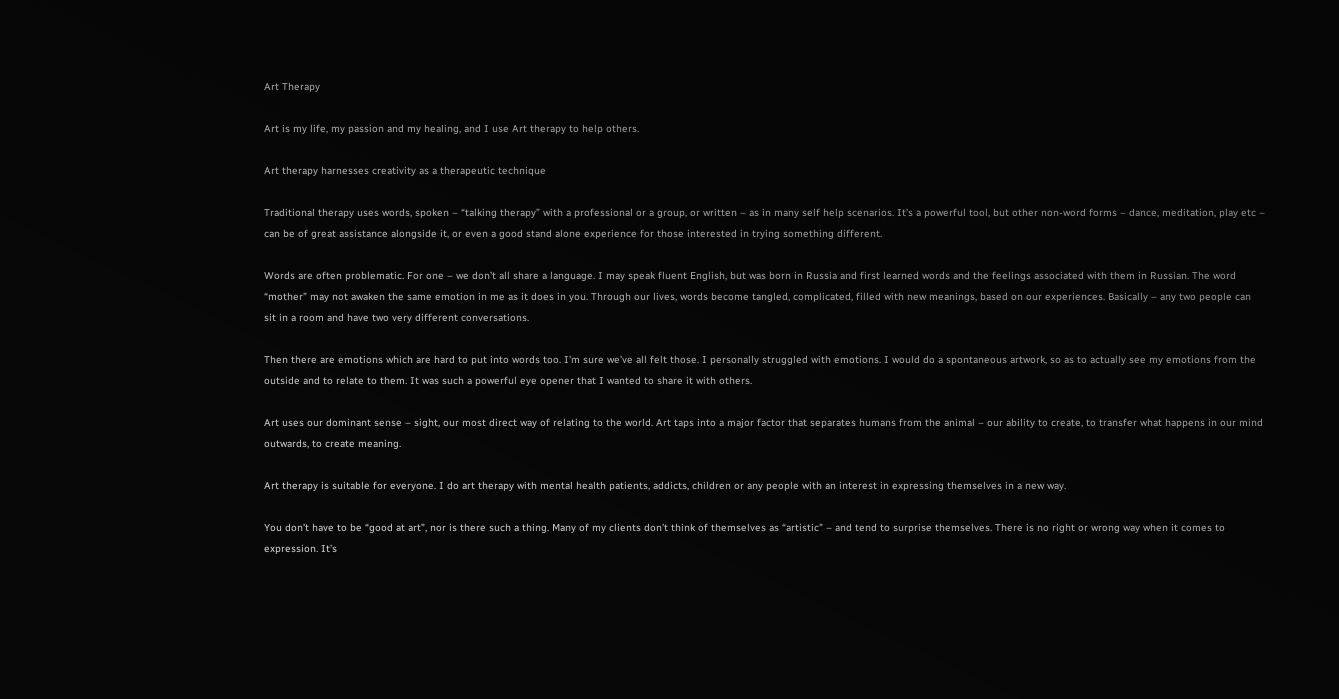Art Therapy

Art is my life, my passion and my healing, and I use Art therapy to help others.

Art therapy harnesses creativity as a therapeutic technique

Traditional therapy uses words, spoken – “talking therapy” with a professional or a group, or written – as in many self help scenarios. It’s a powerful tool, but other non-word forms – dance, meditation, play etc – can be of great assistance alongside it, or even a good stand alone experience for those interested in trying something different.

Words are often problematic. For one – we don’t all share a language. I may speak fluent English, but was born in Russia and first learned words and the feelings associated with them in Russian. The word “mother” may not awaken the same emotion in me as it does in you. Through our lives, words become tangled, complicated, filled with new meanings, based on our experiences. Basically – any two people can sit in a room and have two very different conversations.

Then there are emotions which are hard to put into words too. I’m sure we’ve all felt those. I personally struggled with emotions. I would do a spontaneous artwork, so as to actually see my emotions from the outside and to relate to them. It was such a powerful eye opener that I wanted to share it with others.

Art uses our dominant sense – sight, our most direct way of relating to the world. Art taps into a major factor that separates humans from the animal – our ability to create, to transfer what happens in our mind outwards, to create meaning.

Art therapy is suitable for everyone. I do art therapy with mental health patients, addicts, children or any people with an interest in expressing themselves in a new way.

You don’t have to be “good at art”, nor is there such a thing. Many of my clients don’t think of themselves as “artistic” – and tend to surprise themselves. There is no right or wrong way when it comes to expression. It’s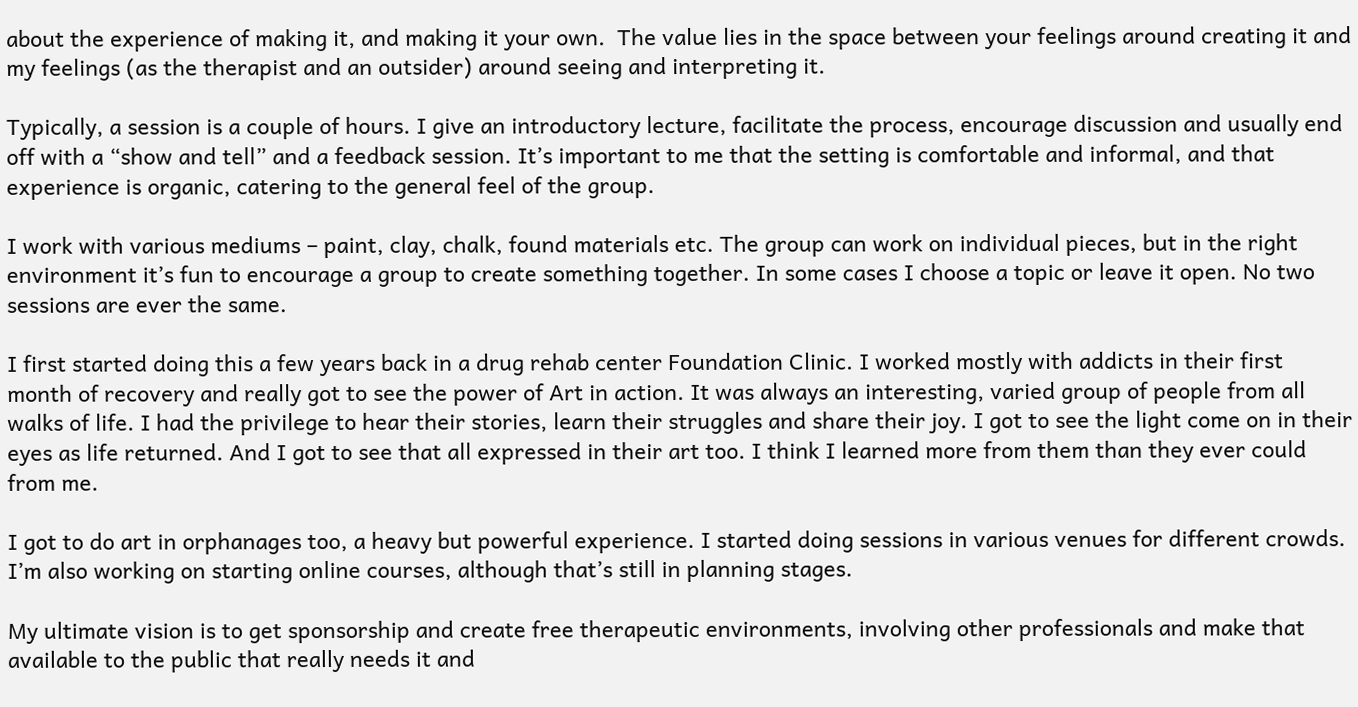about the experience of making it, and making it your own.  The value lies in the space between your feelings around creating it and my feelings (as the therapist and an outsider) around seeing and interpreting it.

Typically, a session is a couple of hours. I give an introductory lecture, facilitate the process, encourage discussion and usually end off with a “show and tell” and a feedback session. It’s important to me that the setting is comfortable and informal, and that experience is organic, catering to the general feel of the group.

I work with various mediums – paint, clay, chalk, found materials etc. The group can work on individual pieces, but in the right environment it’s fun to encourage a group to create something together. In some cases I choose a topic or leave it open. No two sessions are ever the same.

I first started doing this a few years back in a drug rehab center Foundation Clinic. I worked mostly with addicts in their first month of recovery and really got to see the power of Art in action. It was always an interesting, varied group of people from all walks of life. I had the privilege to hear their stories, learn their struggles and share their joy. I got to see the light come on in their eyes as life returned. And I got to see that all expressed in their art too. I think I learned more from them than they ever could from me.

I got to do art in orphanages too, a heavy but powerful experience. I started doing sessions in various venues for different crowds. I’m also working on starting online courses, although that’s still in planning stages.

My ultimate vision is to get sponsorship and create free therapeutic environments, involving other professionals and make that available to the public that really needs it and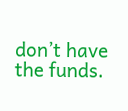don’t have the funds.